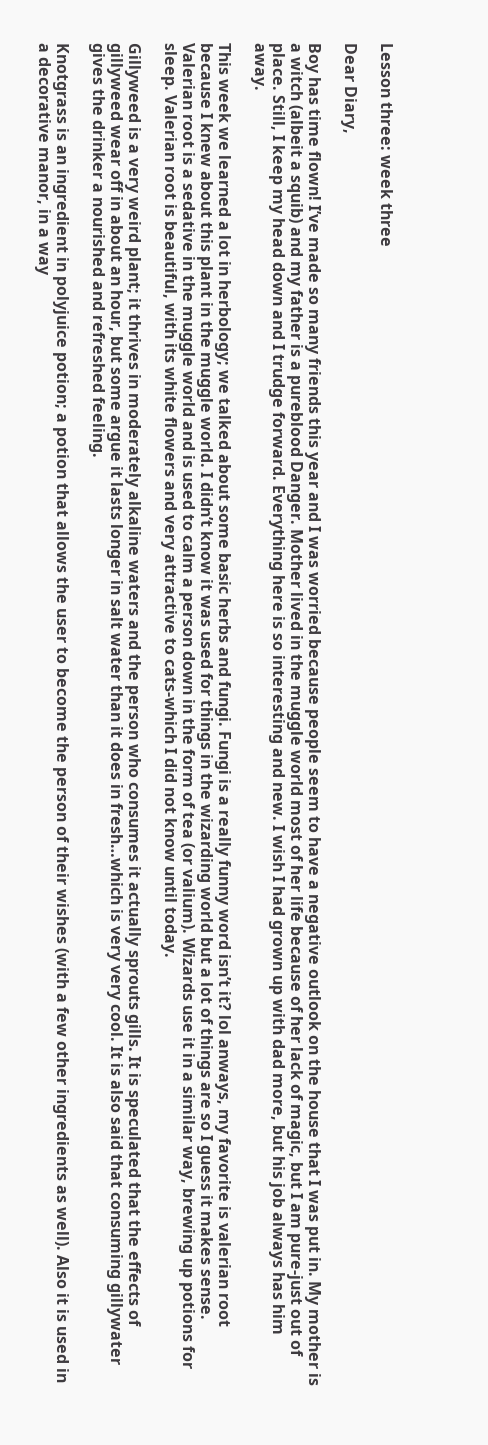Lesson three: week three

Dear Diary,

Boy has time flown! I’ve made so many friends this year and I was worried because people seem to have a negative outlook on the house that I was put in. My mother is a witch (albeit a squib) and my father is a pureblood Danger. Mother lived in the muggle world most of her life because of her lack of magic, but I am pure-just out of place. Still, I keep my head down and I trudge forward. Everything here is so interesting and new. I wish I had grown up with dad more, but his job always has him away.

This week we learned a lot in herbology; we talked about some basic herbs and fungi. Fungi is a really funny word isn’t it? lol anways, my favorite is valerian root because I knew about this plant in the muggle world. I didn’t know it was used for things in the wizarding world but a lot of things are so I guess it makes sense. Valerian root is a sedative in the muggle world and is used to calm a person down in the form of tea (or valium). Wizards use it in a similar way, brewing up potions for sleep. Valerian root is beautiful, with its white flowers and very attractive to cats-which I did not know until today.

Gillyweed is a very weird plant; it thrives in moderately alkaline waters and the person who consumes it actually sprouts gills. It is speculated that the effects of gillyweed wear off in about an hour, but some argue it lasts longer in salt water than it does in fresh…which is very very cool. It is also said that consuming gillywater gives the drinker a nourished and refreshed feeling.

Knotgrass is an ingredient in polyjuice potion; a potion that allows the user to become the person of their wishes (with a few other ingredients as well). Also it is used in a decorative manor, in a way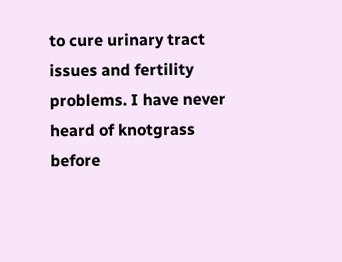to cure urinary tract issues and fertility problems. I have never heard of knotgrass before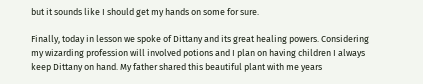but it sounds like I should get my hands on some for sure.

Finally, today in lesson we spoke of Dittany and its great healing powers. Considering my wizarding profession will involved potions and I plan on having children I always keep Dittany on hand. My father shared this beautiful plant with me years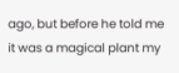ago, but before he told me it was a magical plant my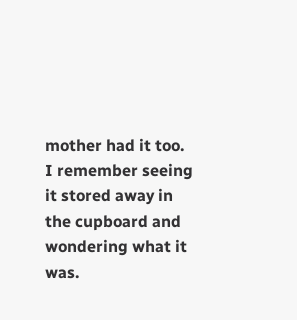mother had it too. I remember seeing it stored away in the cupboard and wondering what it was.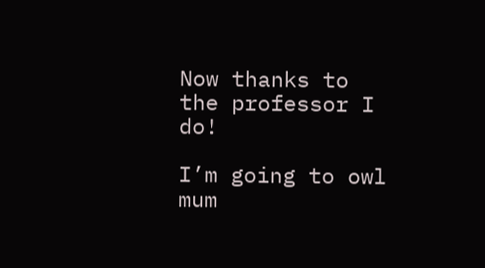Now thanks to the professor I do!

I’m going to owl mum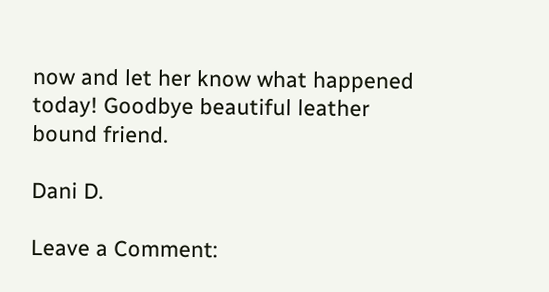now and let her know what happened today! Goodbye beautiful leather bound friend.

Dani D.

Leave a Comment: